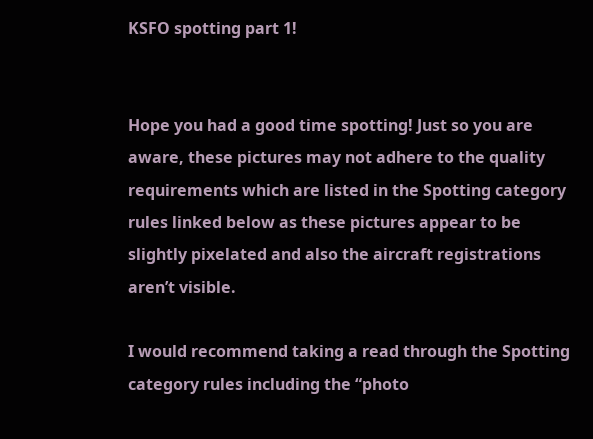KSFO spotting part 1!


Hope you had a good time spotting! Just so you are aware, these pictures may not adhere to the quality requirements which are listed in the Spotting category rules linked below as these pictures appear to be slightly pixelated and also the aircraft registrations aren’t visible.

I would recommend taking a read through the Spotting category rules including the “photo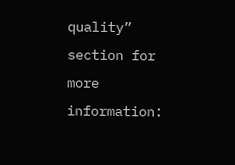quality” section for more information: